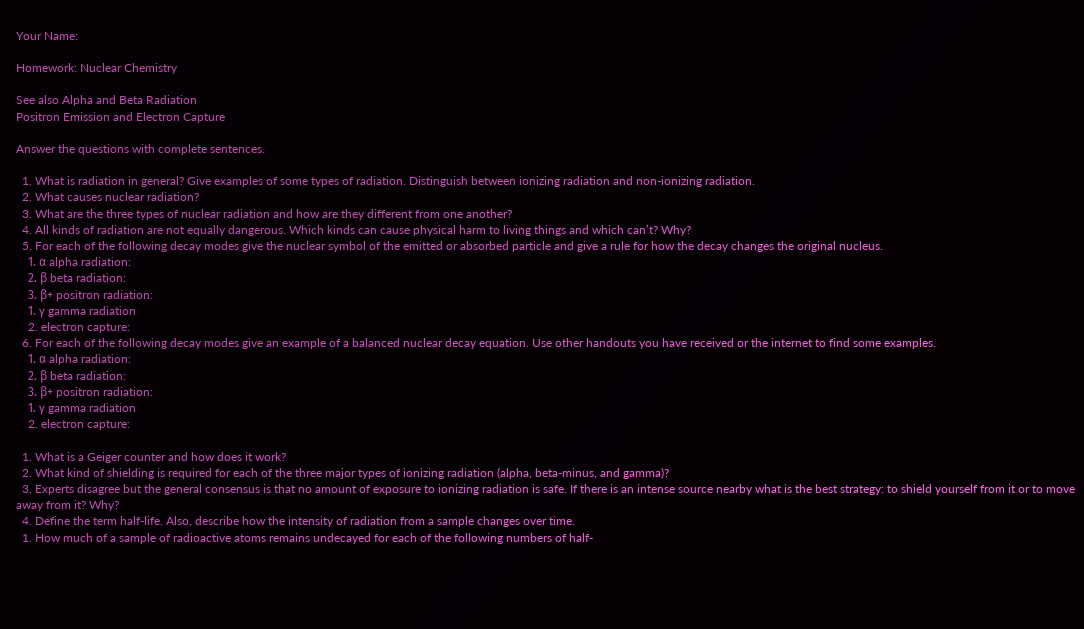Your Name:

Homework: Nuclear Chemistry

See also Alpha and Beta Radiation
Positron Emission and Electron Capture

Answer the questions with complete sentences.

  1. What is radiation in general? Give examples of some types of radiation. Distinguish between ionizing radiation and non-ionizing radiation.
  2. What causes nuclear radiation?
  3. What are the three types of nuclear radiation and how are they different from one another?
  4. All kinds of radiation are not equally dangerous. Which kinds can cause physical harm to living things and which can’t? Why?
  5. For each of the following decay modes give the nuclear symbol of the emitted or absorbed particle and give a rule for how the decay changes the original nucleus.
    1. α alpha radiation:
    2. β beta radiation:
    3. β+ positron radiation:
    1. γ gamma radiation
    2. electron capture:
  6. For each of the following decay modes give an example of a balanced nuclear decay equation. Use other handouts you have received or the internet to find some examples.
    1. α alpha radiation:
    2. β beta radiation:
    3. β+ positron radiation:
    1. γ gamma radiation
    2. electron capture:

  1. What is a Geiger counter and how does it work?
  2. What kind of shielding is required for each of the three major types of ionizing radiation (alpha, beta-minus, and gamma)?
  3. Experts disagree but the general consensus is that no amount of exposure to ionizing radiation is safe. If there is an intense source nearby what is the best strategy: to shield yourself from it or to move away from it? Why?
  4. Define the term half-life. Also, describe how the intensity of radiation from a sample changes over time.
  1. How much of a sample of radioactive atoms remains undecayed for each of the following numbers of half-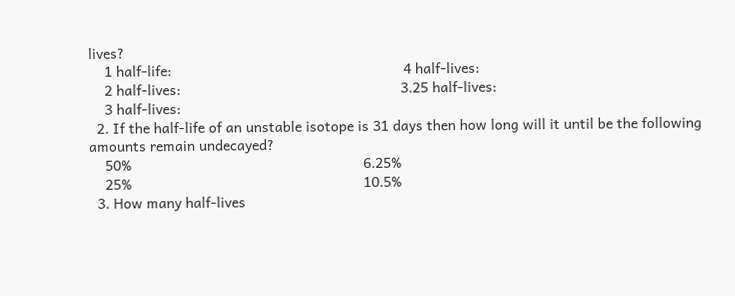lives?
    1 half-life:                                                          4 half-lives:
    2 half-lives:                                                       3.25 half-lives:
    3 half-lives:
  2. If the half-life of an unstable isotope is 31 days then how long will it until be the following amounts remain undecayed?
    50%                                                          6.25%
    25%                                                          10.5%
  3. How many half-lives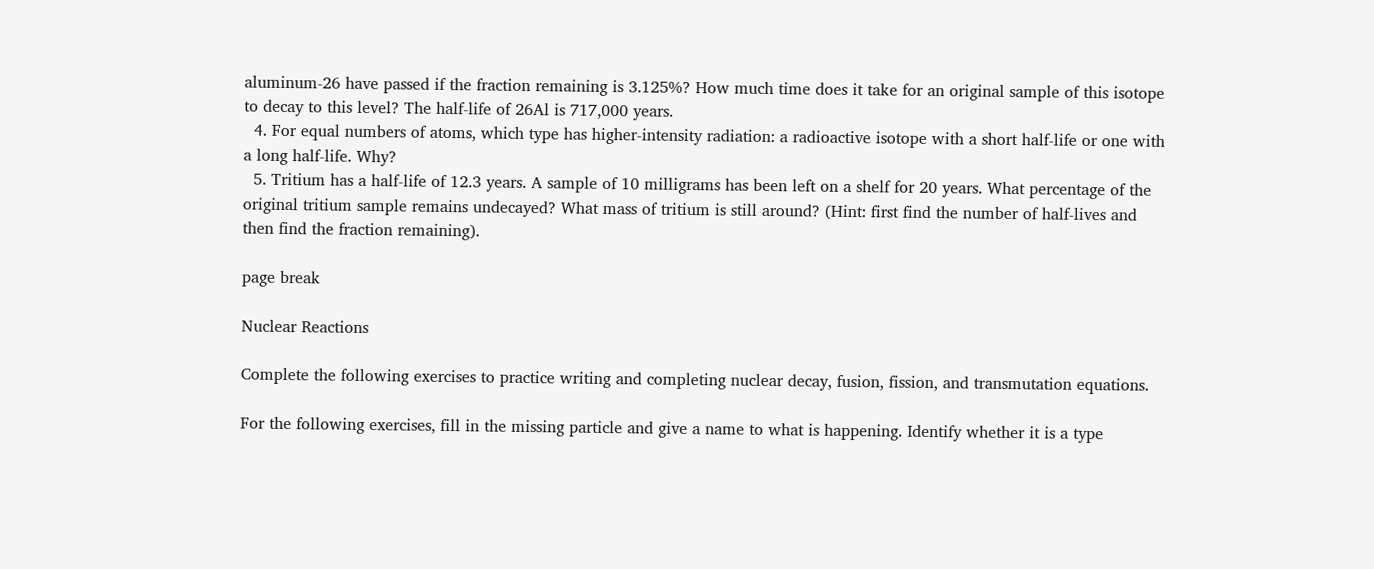aluminum-26 have passed if the fraction remaining is 3.125%? How much time does it take for an original sample of this isotope to decay to this level? The half-life of 26Al is 717,000 years.
  4. For equal numbers of atoms, which type has higher-intensity radiation: a radioactive isotope with a short half-life or one with a long half-life. Why?
  5. Tritium has a half-life of 12.3 years. A sample of 10 milligrams has been left on a shelf for 20 years. What percentage of the original tritium sample remains undecayed? What mass of tritium is still around? (Hint: first find the number of half-lives and then find the fraction remaining).

page break

Nuclear Reactions

Complete the following exercises to practice writing and completing nuclear decay, fusion, fission, and transmutation equations.

For the following exercises, fill in the missing particle and give a name to what is happening. Identify whether it is a type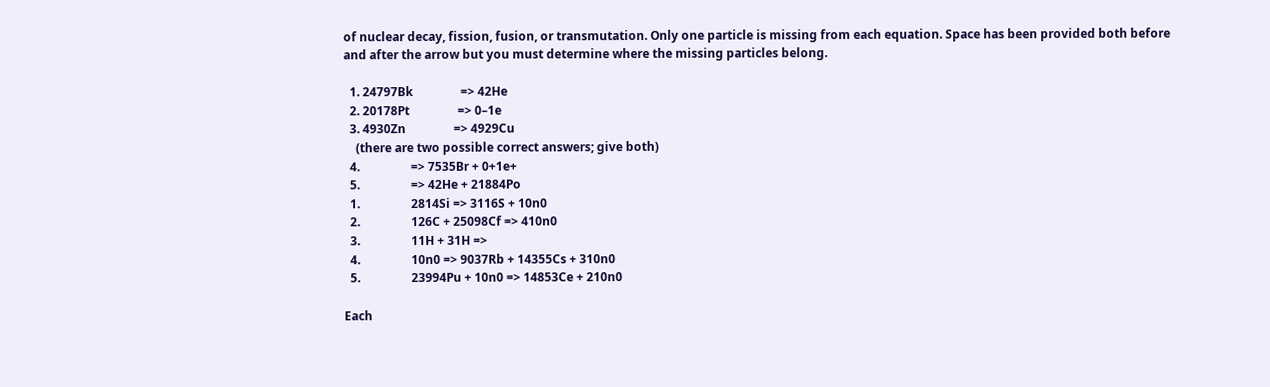of nuclear decay, fission, fusion, or transmutation. Only one particle is missing from each equation. Space has been provided both before and after the arrow but you must determine where the missing particles belong.

  1. 24797Bk                => 42He
  2. 20178Pt                => 0–1e
  3. 4930Zn                => 4929Cu
    (there are two possible correct answers; give both)
  4.                 => 7535Br + 0+1e+
  5.                 => 42He + 21884Po
  1.                 2814Si => 3116S + 10n0
  2.                 126C + 25098Cf => 410n0
  3.                 11H + 31H =>
  4.                 10n0 => 9037Rb + 14355Cs + 310n0
  5.                 23994Pu + 10n0 => 14853Ce + 210n0

Each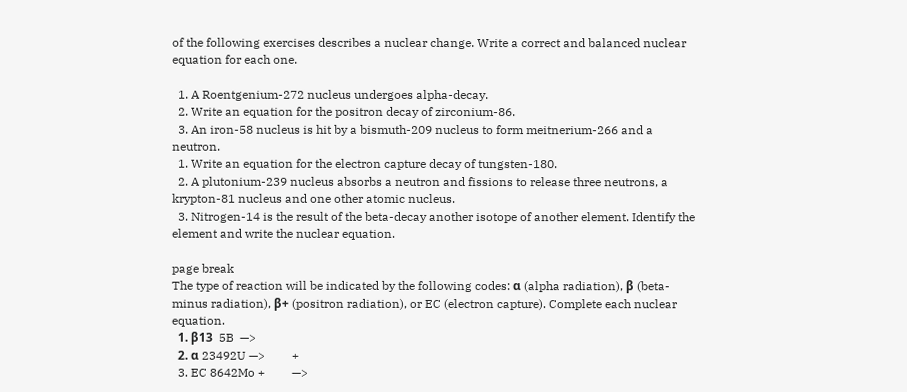of the following exercises describes a nuclear change. Write a correct and balanced nuclear equation for each one.

  1. A Roentgenium-272 nucleus undergoes alpha-decay.
  2. Write an equation for the positron decay of zirconium-86.
  3. An iron-58 nucleus is hit by a bismuth-209 nucleus to form meitnerium-266 and a neutron.
  1. Write an equation for the electron capture decay of tungsten-180.
  2. A plutonium-239 nucleus absorbs a neutron and fissions to release three neutrons, a krypton-81 nucleus and one other atomic nucleus.
  3. Nitrogen-14 is the result of the beta-decay another isotope of another element. Identify the element and write the nuclear equation.

page break
The type of reaction will be indicated by the following codes: α (alpha radiation), β (beta-minus radiation), β+ (positron radiation), or EC (electron capture). Complete each nuclear equation.
  1. β13  5B  —>
  2. α 23492U —>         +
  3. EC 8642Mo +         —>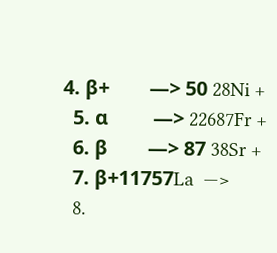4. β+        —> 50 28Ni +
  5. α         —> 22687Fr +
  6. β        —> 87 38Sr +
  7. β+11757La  —>
  8.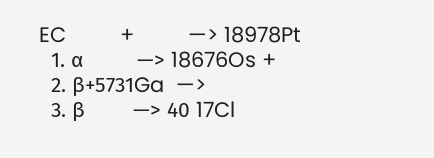EC         +         —> 18978Pt
  1. α         —> 18676Os +
  2. β+5731Ga  —>
  3. β        —> 40 17Cl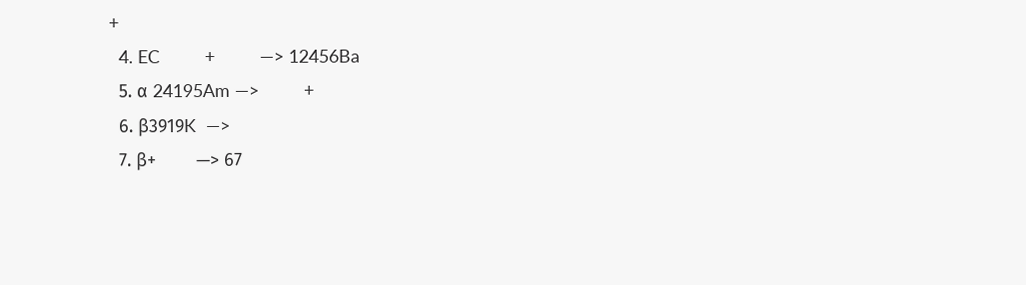+
  4. EC         +         —> 12456Ba
  5. α 24195Am —>         +
  6. β3919K  —>
  7. β+        —> 67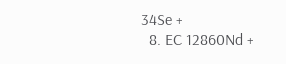34Se +
  8. EC 12860Nd +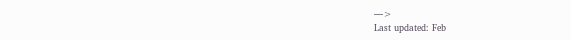—>
Last updated: Feb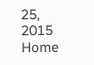25, 2015        Home